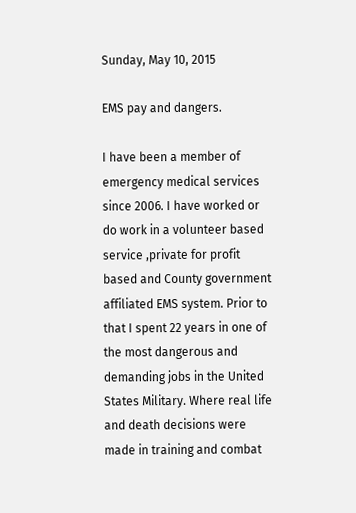Sunday, May 10, 2015

EMS pay and dangers.

I have been a member of emergency medical services since 2006. I have worked or do work in a volunteer based service ,private for profit based and County government affiliated EMS system. Prior to that I spent 22 years in one of the most dangerous and demanding jobs in the United States Military. Where real life and death decisions were made in training and combat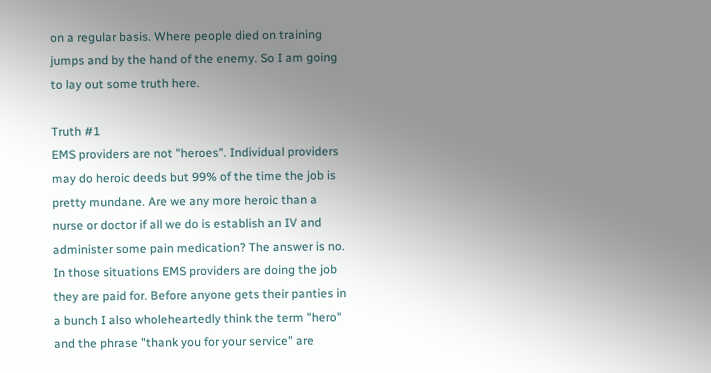on a regular basis. Where people died on training jumps and by the hand of the enemy. So I am going to lay out some truth here.

Truth #1
EMS providers are not "heroes". Individual providers may do heroic deeds but 99% of the time the job is pretty mundane. Are we any more heroic than a nurse or doctor if all we do is establish an IV and administer some pain medication? The answer is no. In those situations EMS providers are doing the job they are paid for. Before anyone gets their panties in a bunch I also wholeheartedly think the term "hero" and the phrase "thank you for your service" are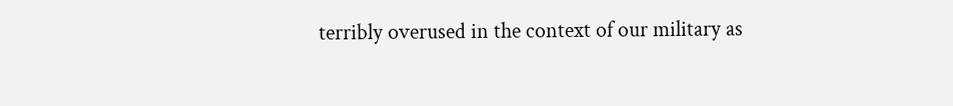terribly overused in the context of our military as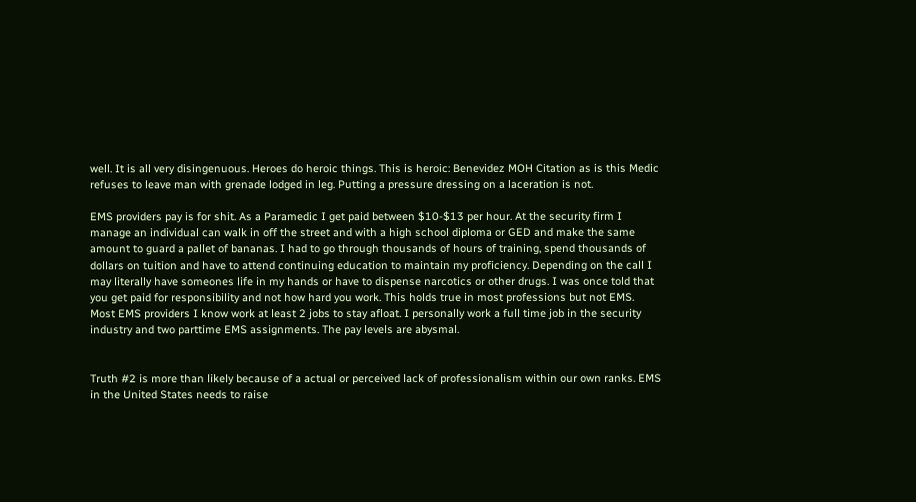well. It is all very disingenuous. Heroes do heroic things. This is heroic: Benevidez MOH Citation as is this Medic refuses to leave man with grenade lodged in leg. Putting a pressure dressing on a laceration is not.

EMS providers pay is for shit. As a Paramedic I get paid between $10-$13 per hour. At the security firm I manage an individual can walk in off the street and with a high school diploma or GED and make the same amount to guard a pallet of bananas. I had to go through thousands of hours of training, spend thousands of dollars on tuition and have to attend continuing education to maintain my proficiency. Depending on the call I may literally have someones life in my hands or have to dispense narcotics or other drugs. I was once told that you get paid for responsibility and not how hard you work. This holds true in most professions but not EMS. Most EMS providers I know work at least 2 jobs to stay afloat. I personally work a full time job in the security industry and two parttime EMS assignments. The pay levels are abysmal.


Truth #2 is more than likely because of a actual or perceived lack of professionalism within our own ranks. EMS in the United States needs to raise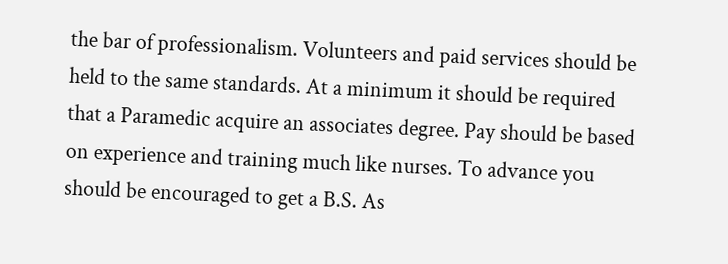the bar of professionalism. Volunteers and paid services should be held to the same standards. At a minimum it should be required that a Paramedic acquire an associates degree. Pay should be based on experience and training much like nurses. To advance you should be encouraged to get a B.S. As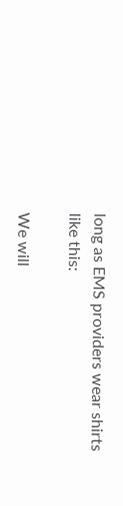long as EMS providers wear shirts like this:

We will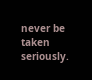never be taken seriously.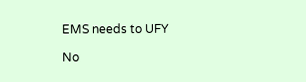EMS needs to UFY

No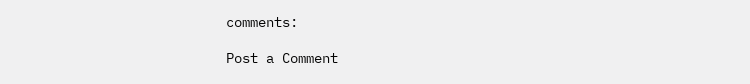comments:

Post a Comment